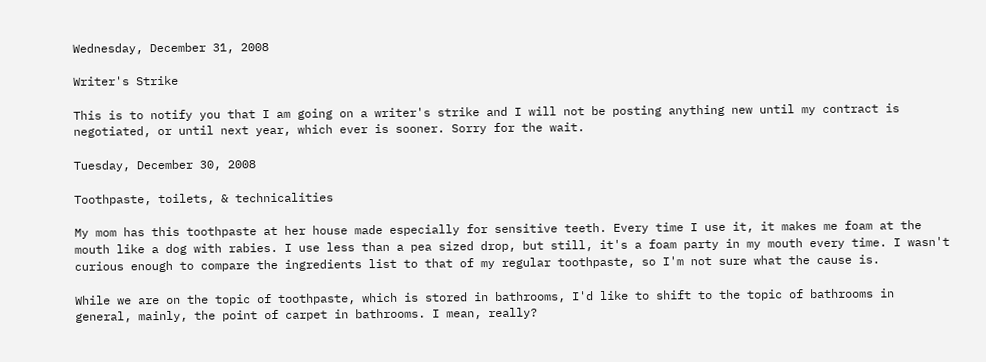Wednesday, December 31, 2008

Writer's Strike

This is to notify you that I am going on a writer's strike and I will not be posting anything new until my contract is negotiated, or until next year, which ever is sooner. Sorry for the wait.

Tuesday, December 30, 2008

Toothpaste, toilets, & technicalities

My mom has this toothpaste at her house made especially for sensitive teeth. Every time I use it, it makes me foam at the mouth like a dog with rabies. I use less than a pea sized drop, but still, it's a foam party in my mouth every time. I wasn't curious enough to compare the ingredients list to that of my regular toothpaste, so I'm not sure what the cause is.

While we are on the topic of toothpaste, which is stored in bathrooms, I'd like to shift to the topic of bathrooms in general, mainly, the point of carpet in bathrooms. I mean, really?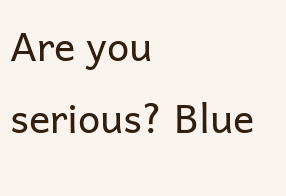Are you serious? Blue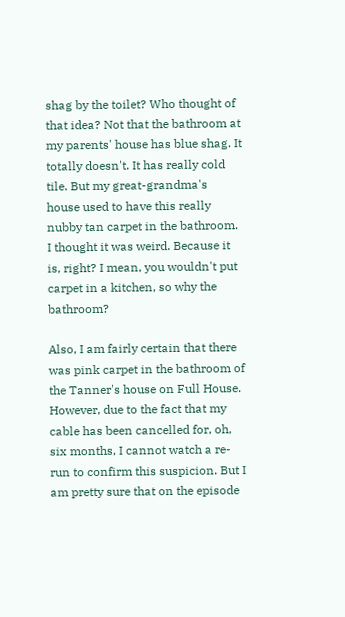shag by the toilet? Who thought of that idea? Not that the bathroom at my parents' house has blue shag. It totally doesn't. It has really cold tile. But my great-grandma's house used to have this really nubby tan carpet in the bathroom. I thought it was weird. Because it is, right? I mean, you wouldn't put carpet in a kitchen, so why the bathroom?

Also, I am fairly certain that there was pink carpet in the bathroom of the Tanner's house on Full House. However, due to the fact that my cable has been cancelled for, oh, six months, I cannot watch a re-run to confirm this suspicion. But I am pretty sure that on the episode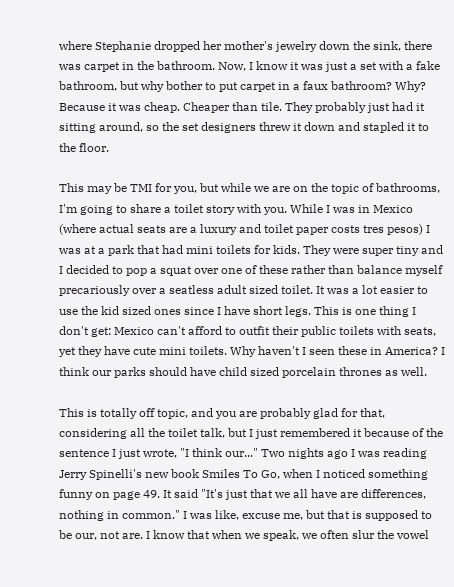where Stephanie dropped her mother's jewelry down the sink, there was carpet in the bathroom. Now, I know it was just a set with a fake bathroom, but why bother to put carpet in a faux bathroom? Why? Because it was cheap. Cheaper than tile. They probably just had it sitting around, so the set designers threw it down and stapled it to the floor.

This may be TMI for you, but while we are on the topic of bathrooms, I'm going to share a toilet story with you. While I was in Mexico (where actual seats are a luxury and toilet paper costs tres pesos) I was at a park that had mini toilets for kids. They were super tiny and I decided to pop a squat over one of these rather than balance myself precariously over a seatless adult sized toilet. It was a lot easier to use the kid sized ones since I have short legs. This is one thing I don't get: Mexico can't afford to outfit their public toilets with seats, yet they have cute mini toilets. Why haven't I seen these in America? I think our parks should have child sized porcelain thrones as well.

This is totally off topic, and you are probably glad for that, considering all the toilet talk, but I just remembered it because of the sentence I just wrote, "I think our..." Two nights ago I was reading Jerry Spinelli's new book Smiles To Go, when I noticed something funny on page 49. It said "It's just that we all have are differences, nothing in common." I was like, excuse me, but that is supposed to be our, not are. I know that when we speak, we often slur the vowel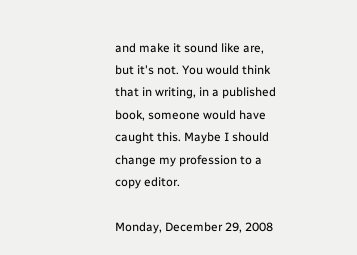and make it sound like are, but it's not. You would think that in writing, in a published book, someone would have caught this. Maybe I should change my profession to a copy editor.

Monday, December 29, 2008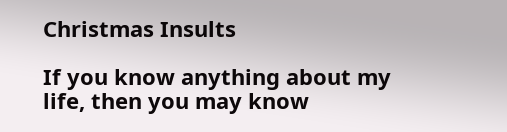Christmas Insults

If you know anything about my life, then you may know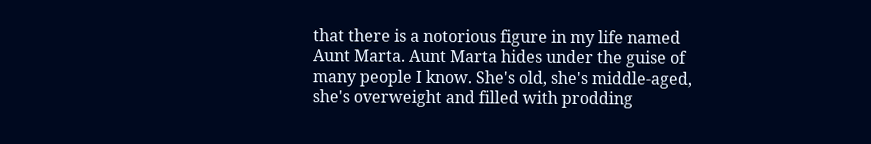that there is a notorious figure in my life named Aunt Marta. Aunt Marta hides under the guise of many people I know. She's old, she's middle-aged, she's overweight and filled with prodding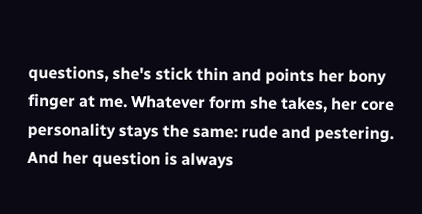questions, she's stick thin and points her bony finger at me. Whatever form she takes, her core personality stays the same: rude and pestering. And her question is always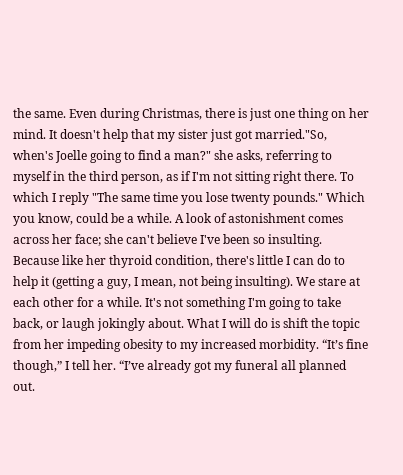the same. Even during Christmas, there is just one thing on her mind. It doesn't help that my sister just got married."So, when's Joelle going to find a man?" she asks, referring to myself in the third person, as if I'm not sitting right there. To which I reply "The same time you lose twenty pounds." Which you know, could be a while. A look of astonishment comes across her face; she can't believe I've been so insulting. Because like her thyroid condition, there's little I can do to help it (getting a guy, I mean, not being insulting). We stare at each other for a while. It's not something I'm going to take back, or laugh jokingly about. What I will do is shift the topic from her impeding obesity to my increased morbidity. “It’s fine though,” I tell her. “I’ve already got my funeral all planned out.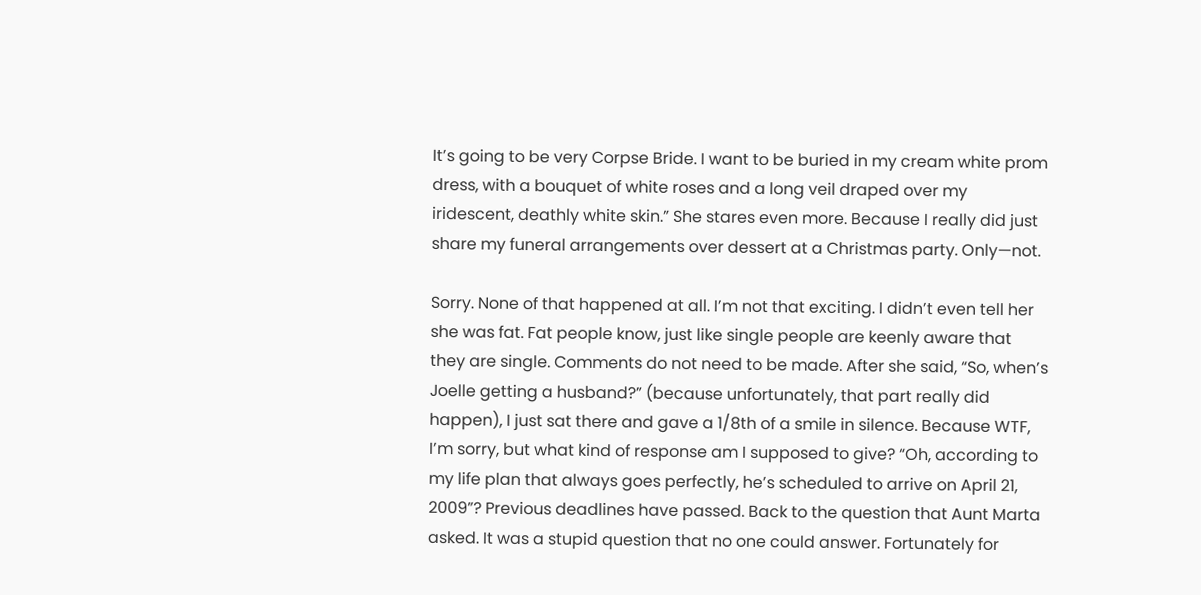It’s going to be very Corpse Bride. I want to be buried in my cream white prom dress, with a bouquet of white roses and a long veil draped over my iridescent, deathly white skin.” She stares even more. Because I really did just share my funeral arrangements over dessert at a Christmas party. Only—not.

Sorry. None of that happened at all. I’m not that exciting. I didn’t even tell her she was fat. Fat people know, just like single people are keenly aware that they are single. Comments do not need to be made. After she said, “So, when’s Joelle getting a husband?” (because unfortunately, that part really did happen), I just sat there and gave a 1/8th of a smile in silence. Because WTF, I’m sorry, but what kind of response am I supposed to give? “Oh, according to my life plan that always goes perfectly, he’s scheduled to arrive on April 21, 2009”? Previous deadlines have passed. Back to the question that Aunt Marta asked. It was a stupid question that no one could answer. Fortunately for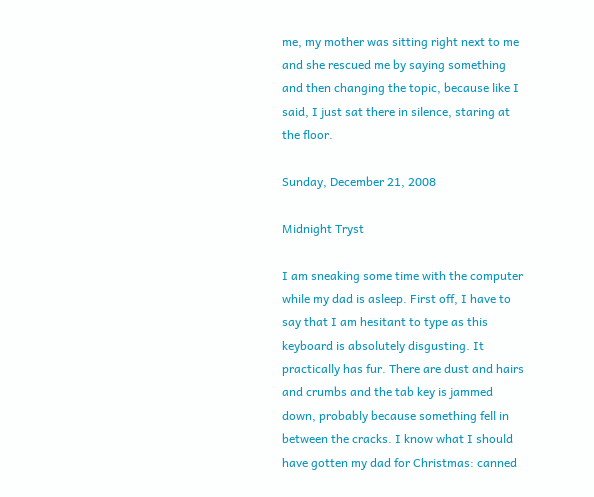me, my mother was sitting right next to me and she rescued me by saying something and then changing the topic, because like I said, I just sat there in silence, staring at the floor.

Sunday, December 21, 2008

Midnight Tryst

I am sneaking some time with the computer while my dad is asleep. First off, I have to say that I am hesitant to type as this keyboard is absolutely disgusting. It practically has fur. There are dust and hairs and crumbs and the tab key is jammed down, probably because something fell in between the cracks. I know what I should have gotten my dad for Christmas: canned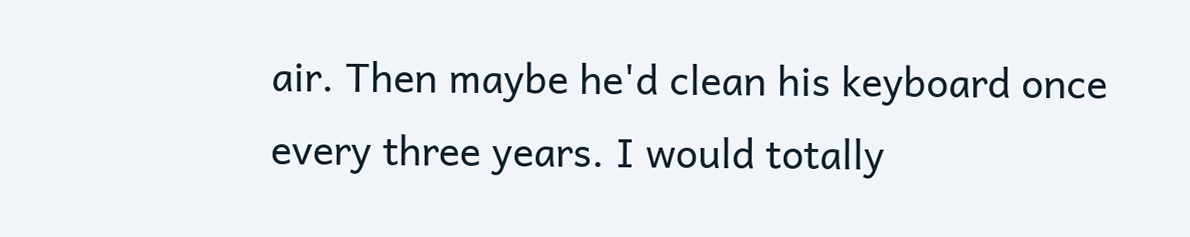air. Then maybe he'd clean his keyboard once every three years. I would totally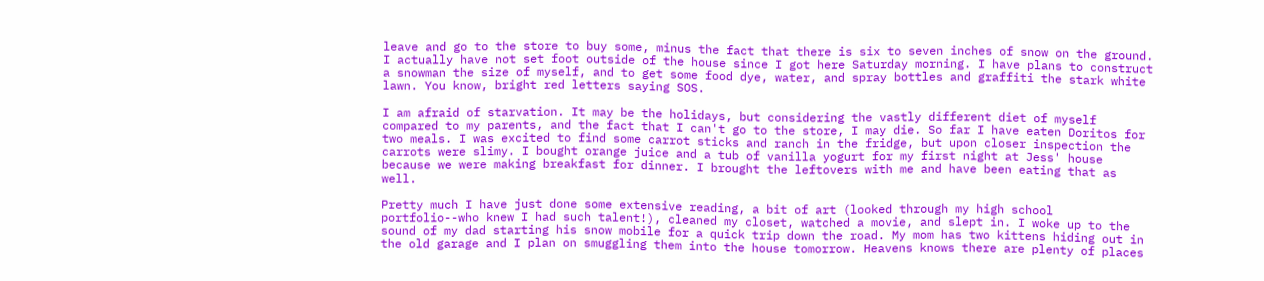leave and go to the store to buy some, minus the fact that there is six to seven inches of snow on the ground. I actually have not set foot outside of the house since I got here Saturday morning. I have plans to construct a snowman the size of myself, and to get some food dye, water, and spray bottles and graffiti the stark white lawn. You know, bright red letters saying SOS.

I am afraid of starvation. It may be the holidays, but considering the vastly different diet of myself compared to my parents, and the fact that I can't go to the store, I may die. So far I have eaten Doritos for two meals. I was excited to find some carrot sticks and ranch in the fridge, but upon closer inspection the carrots were slimy. I bought orange juice and a tub of vanilla yogurt for my first night at Jess' house because we were making breakfast for dinner. I brought the leftovers with me and have been eating that as well.

Pretty much I have just done some extensive reading, a bit of art (looked through my high school portfolio--who knew I had such talent!), cleaned my closet, watched a movie, and slept in. I woke up to the sound of my dad starting his snow mobile for a quick trip down the road. My mom has two kittens hiding out in the old garage and I plan on smuggling them into the house tomorrow. Heavens knows there are plenty of places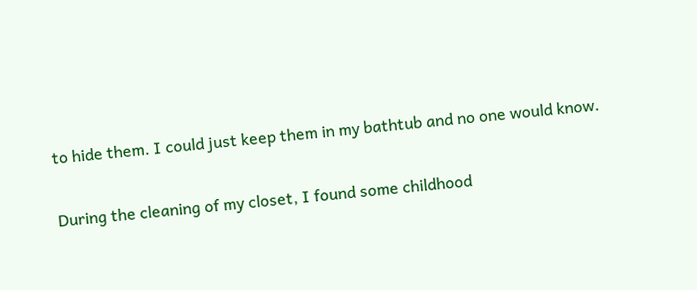to hide them. I could just keep them in my bathtub and no one would know.

During the cleaning of my closet, I found some childhood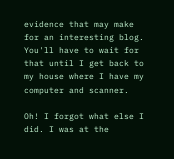evidence that may make for an interesting blog. You'll have to wait for that until I get back to my house where I have my computer and scanner.

Oh! I forgot what else I did. I was at the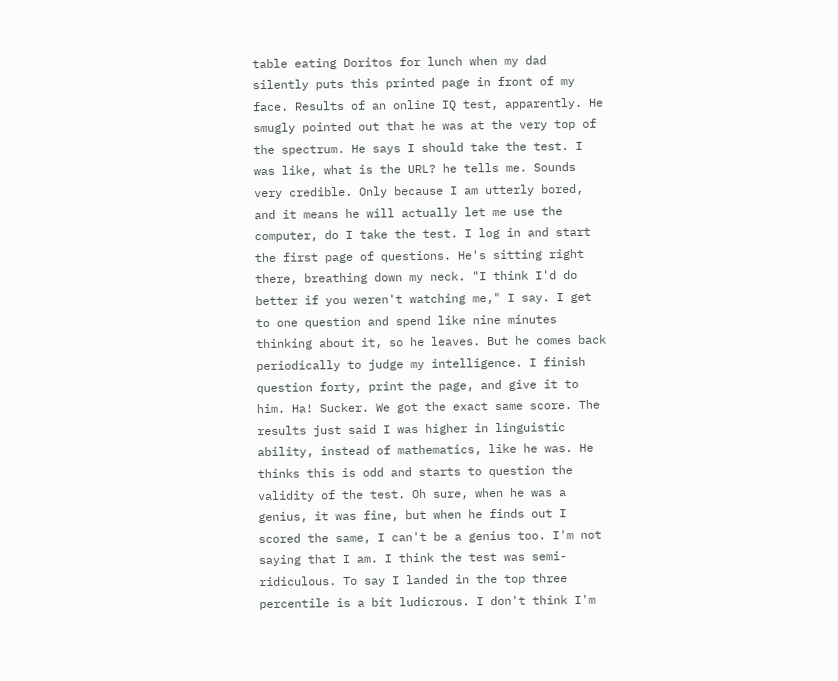table eating Doritos for lunch when my dad silently puts this printed page in front of my face. Results of an online IQ test, apparently. He smugly pointed out that he was at the very top of the spectrum. He says I should take the test. I was like, what is the URL? he tells me. Sounds very credible. Only because I am utterly bored, and it means he will actually let me use the computer, do I take the test. I log in and start the first page of questions. He's sitting right there, breathing down my neck. "I think I'd do better if you weren't watching me," I say. I get to one question and spend like nine minutes thinking about it, so he leaves. But he comes back periodically to judge my intelligence. I finish question forty, print the page, and give it to him. Ha! Sucker. We got the exact same score. The results just said I was higher in linguistic ability, instead of mathematics, like he was. He thinks this is odd and starts to question the validity of the test. Oh sure, when he was a genius, it was fine, but when he finds out I scored the same, I can't be a genius too. I'm not saying that I am. I think the test was semi-ridiculous. To say I landed in the top three percentile is a bit ludicrous. I don't think I'm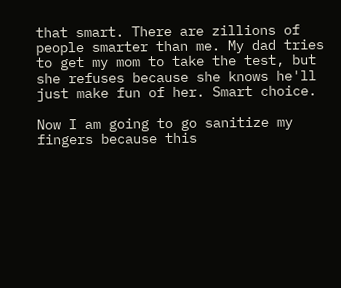that smart. There are zillions of people smarter than me. My dad tries to get my mom to take the test, but she refuses because she knows he'll just make fun of her. Smart choice.

Now I am going to go sanitize my fingers because this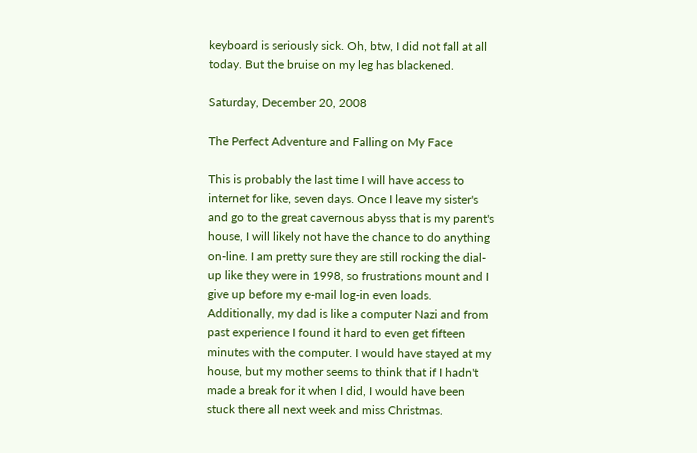keyboard is seriously sick. Oh, btw, I did not fall at all today. But the bruise on my leg has blackened.

Saturday, December 20, 2008

The Perfect Adventure and Falling on My Face

This is probably the last time I will have access to internet for like, seven days. Once I leave my sister's and go to the great cavernous abyss that is my parent's house, I will likely not have the chance to do anything on-line. I am pretty sure they are still rocking the dial-up like they were in 1998, so frustrations mount and I give up before my e-mail log-in even loads. Additionally, my dad is like a computer Nazi and from past experience I found it hard to even get fifteen minutes with the computer. I would have stayed at my house, but my mother seems to think that if I hadn't made a break for it when I did, I would have been stuck there all next week and miss Christmas.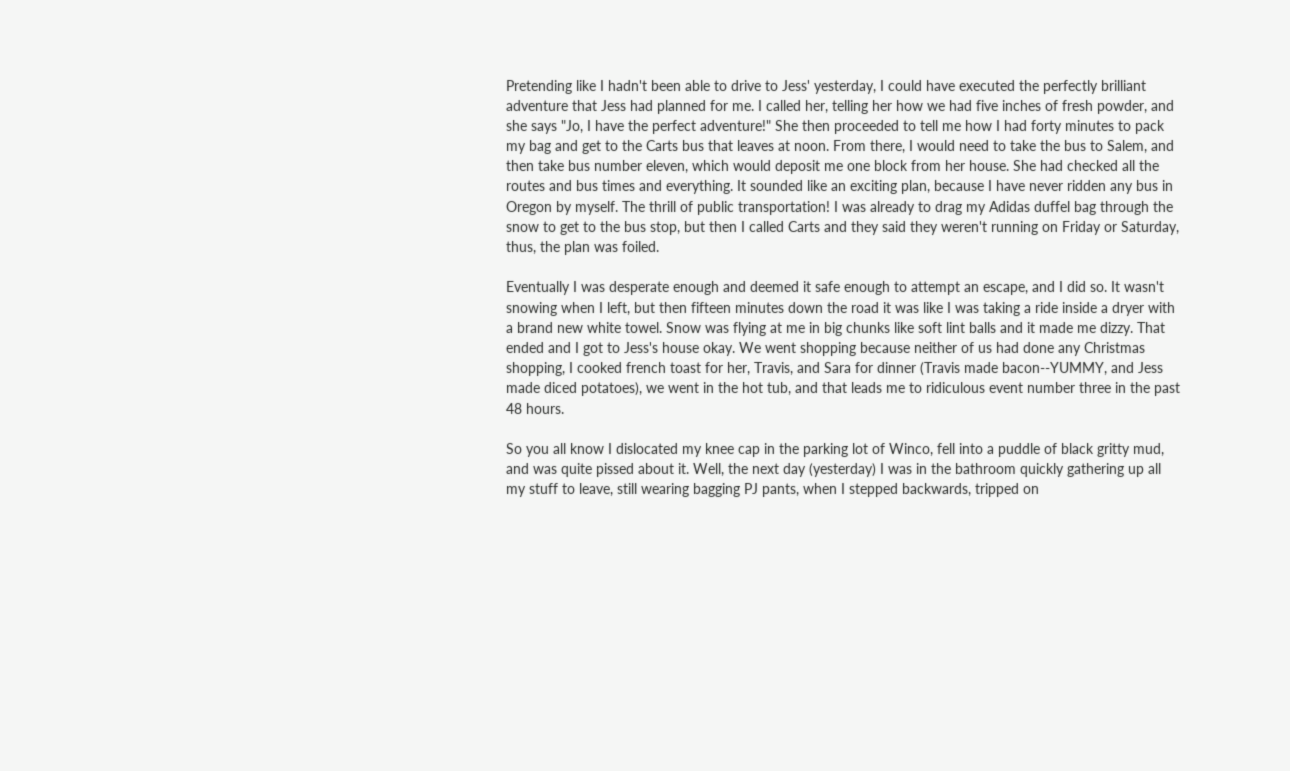Pretending like I hadn't been able to drive to Jess' yesterday, I could have executed the perfectly brilliant adventure that Jess had planned for me. I called her, telling her how we had five inches of fresh powder, and she says "Jo, I have the perfect adventure!" She then proceeded to tell me how I had forty minutes to pack my bag and get to the Carts bus that leaves at noon. From there, I would need to take the bus to Salem, and then take bus number eleven, which would deposit me one block from her house. She had checked all the routes and bus times and everything. It sounded like an exciting plan, because I have never ridden any bus in Oregon by myself. The thrill of public transportation! I was already to drag my Adidas duffel bag through the snow to get to the bus stop, but then I called Carts and they said they weren't running on Friday or Saturday, thus, the plan was foiled.

Eventually I was desperate enough and deemed it safe enough to attempt an escape, and I did so. It wasn't snowing when I left, but then fifteen minutes down the road it was like I was taking a ride inside a dryer with a brand new white towel. Snow was flying at me in big chunks like soft lint balls and it made me dizzy. That ended and I got to Jess's house okay. We went shopping because neither of us had done any Christmas shopping, I cooked french toast for her, Travis, and Sara for dinner (Travis made bacon--YUMMY, and Jess made diced potatoes), we went in the hot tub, and that leads me to ridiculous event number three in the past 48 hours.

So you all know I dislocated my knee cap in the parking lot of Winco, fell into a puddle of black gritty mud, and was quite pissed about it. Well, the next day (yesterday) I was in the bathroom quickly gathering up all my stuff to leave, still wearing bagging PJ pants, when I stepped backwards, tripped on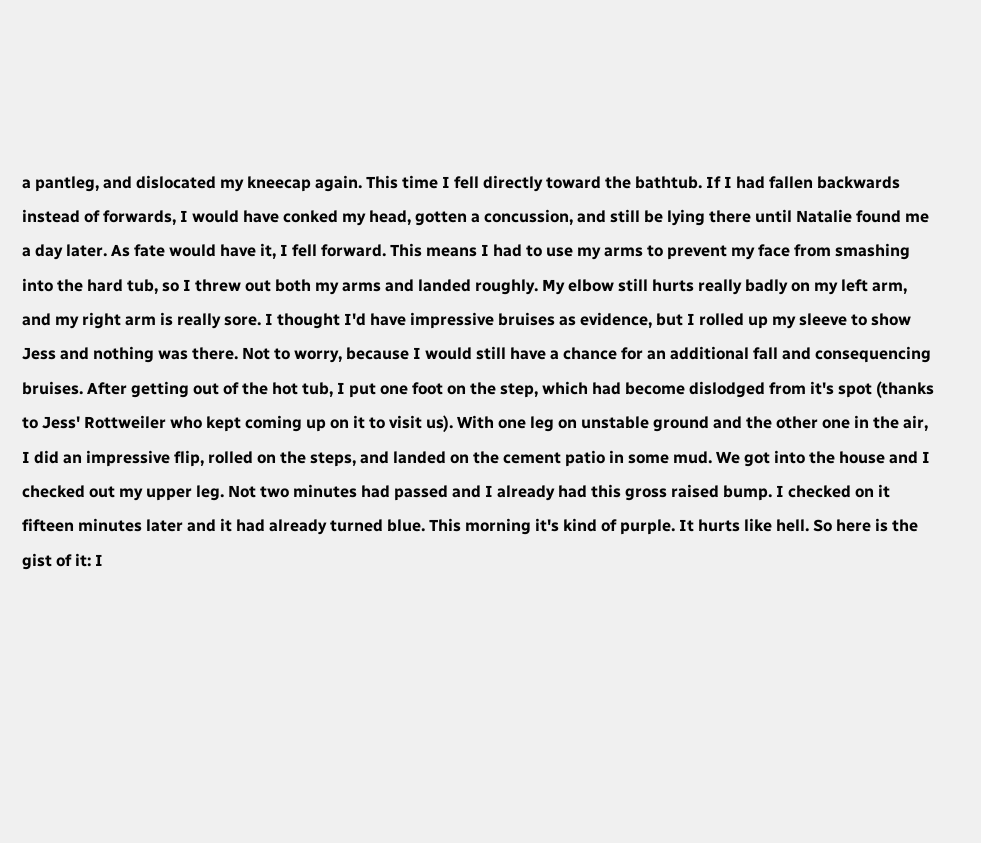a pantleg, and dislocated my kneecap again. This time I fell directly toward the bathtub. If I had fallen backwards instead of forwards, I would have conked my head, gotten a concussion, and still be lying there until Natalie found me a day later. As fate would have it, I fell forward. This means I had to use my arms to prevent my face from smashing into the hard tub, so I threw out both my arms and landed roughly. My elbow still hurts really badly on my left arm, and my right arm is really sore. I thought I'd have impressive bruises as evidence, but I rolled up my sleeve to show Jess and nothing was there. Not to worry, because I would still have a chance for an additional fall and consequencing bruises. After getting out of the hot tub, I put one foot on the step, which had become dislodged from it's spot (thanks to Jess' Rottweiler who kept coming up on it to visit us). With one leg on unstable ground and the other one in the air, I did an impressive flip, rolled on the steps, and landed on the cement patio in some mud. We got into the house and I checked out my upper leg. Not two minutes had passed and I already had this gross raised bump. I checked on it fifteen minutes later and it had already turned blue. This morning it's kind of purple. It hurts like hell. So here is the gist of it: I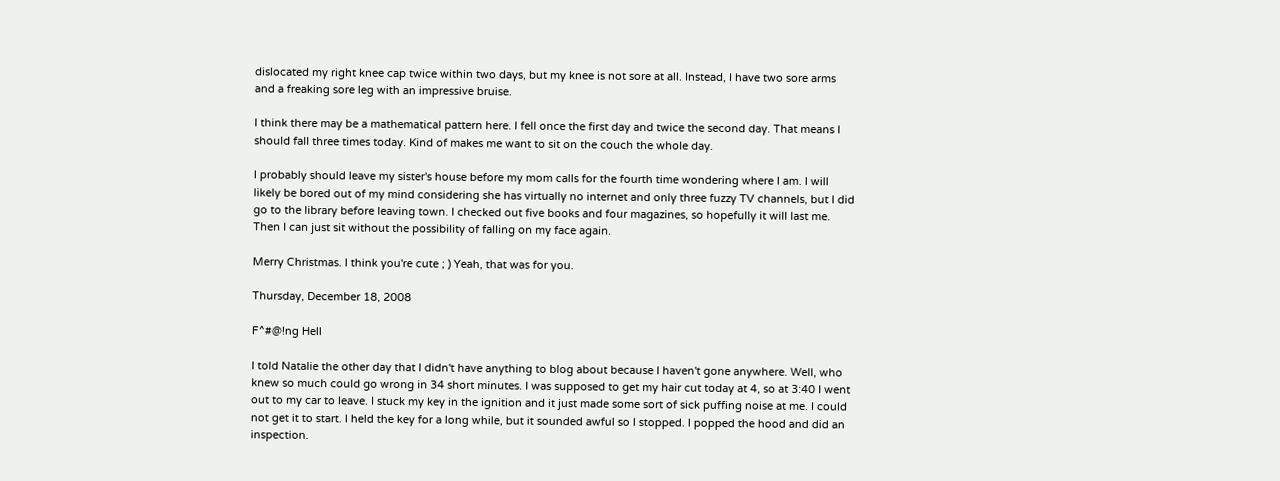dislocated my right knee cap twice within two days, but my knee is not sore at all. Instead, I have two sore arms and a freaking sore leg with an impressive bruise.

I think there may be a mathematical pattern here. I fell once the first day and twice the second day. That means I should fall three times today. Kind of makes me want to sit on the couch the whole day.

I probably should leave my sister's house before my mom calls for the fourth time wondering where I am. I will likely be bored out of my mind considering she has virtually no internet and only three fuzzy TV channels, but I did go to the library before leaving town. I checked out five books and four magazines, so hopefully it will last me. Then I can just sit without the possibility of falling on my face again.

Merry Christmas. I think you're cute ; ) Yeah, that was for you.

Thursday, December 18, 2008

F^#@!ng Hell

I told Natalie the other day that I didn't have anything to blog about because I haven't gone anywhere. Well, who knew so much could go wrong in 34 short minutes. I was supposed to get my hair cut today at 4, so at 3:40 I went out to my car to leave. I stuck my key in the ignition and it just made some sort of sick puffing noise at me. I could not get it to start. I held the key for a long while, but it sounded awful so I stopped. I popped the hood and did an inspection.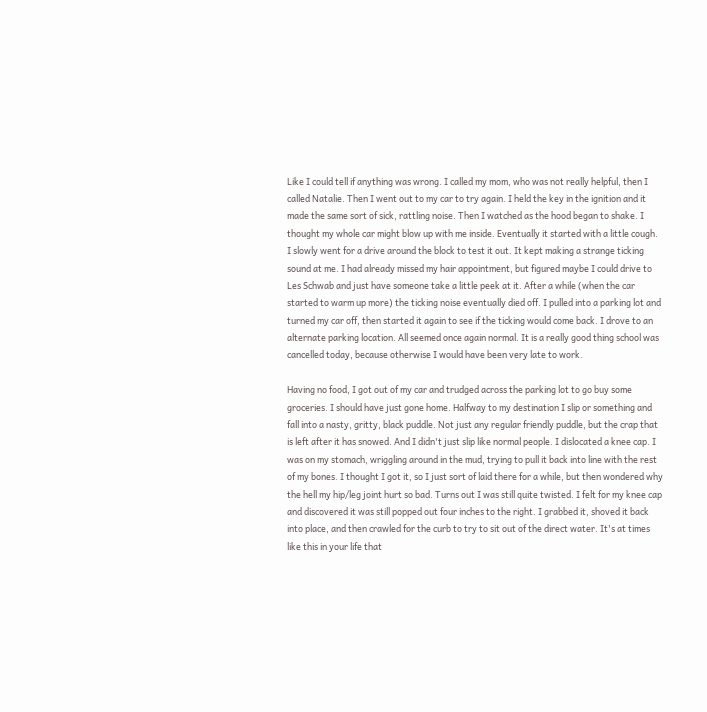Like I could tell if anything was wrong. I called my mom, who was not really helpful, then I called Natalie. Then I went out to my car to try again. I held the key in the ignition and it made the same sort of sick, rattling noise. Then I watched as the hood began to shake. I thought my whole car might blow up with me inside. Eventually it started with a little cough. I slowly went for a drive around the block to test it out. It kept making a strange ticking sound at me. I had already missed my hair appointment, but figured maybe I could drive to Les Schwab and just have someone take a little peek at it. After a while (when the car started to warm up more) the ticking noise eventually died off. I pulled into a parking lot and turned my car off, then started it again to see if the ticking would come back. I drove to an alternate parking location. All seemed once again normal. It is a really good thing school was cancelled today, because otherwise I would have been very late to work.

Having no food, I got out of my car and trudged across the parking lot to go buy some groceries. I should have just gone home. Halfway to my destination I slip or something and fall into a nasty, gritty, black puddle. Not just any regular friendly puddle, but the crap that is left after it has snowed. And I didn't just slip like normal people. I dislocated a knee cap. I was on my stomach, wriggling around in the mud, trying to pull it back into line with the rest of my bones. I thought I got it, so I just sort of laid there for a while, but then wondered why the hell my hip/leg joint hurt so bad. Turns out I was still quite twisted. I felt for my knee cap and discovered it was still popped out four inches to the right. I grabbed it, shoved it back into place, and then crawled for the curb to try to sit out of the direct water. It's at times like this in your life that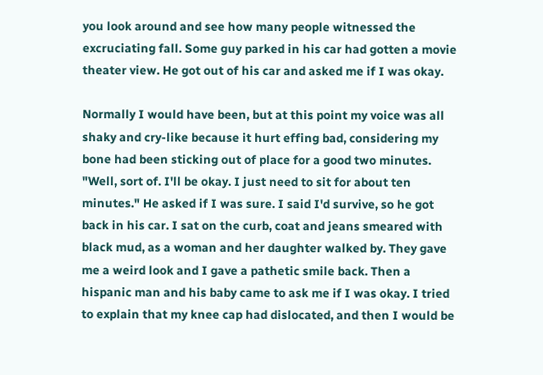you look around and see how many people witnessed the excruciating fall. Some guy parked in his car had gotten a movie theater view. He got out of his car and asked me if I was okay.

Normally I would have been, but at this point my voice was all shaky and cry-like because it hurt effing bad, considering my bone had been sticking out of place for a good two minutes. "Well, sort of. I'll be okay. I just need to sit for about ten minutes." He asked if I was sure. I said I'd survive, so he got back in his car. I sat on the curb, coat and jeans smeared with black mud, as a woman and her daughter walked by. They gave me a weird look and I gave a pathetic smile back. Then a hispanic man and his baby came to ask me if I was okay. I tried to explain that my knee cap had dislocated, and then I would be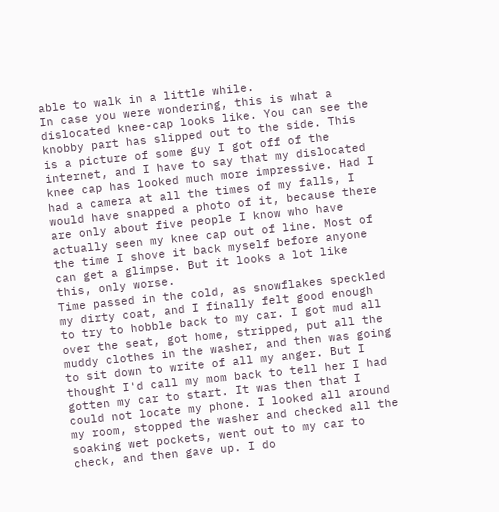able to walk in a little while.
In case you were wondering, this is what a dislocated knee-cap looks like. You can see the knobby part has slipped out to the side. This is a picture of some guy I got off of the internet, and I have to say that my dislocated knee cap has looked much more impressive. Had I had a camera at all the times of my falls, I would have snapped a photo of it, because there are only about five people I know who have actually seen my knee cap out of line. Most of the time I shove it back myself before anyone can get a glimpse. But it looks a lot like this, only worse.
Time passed in the cold, as snowflakes speckled my dirty coat, and I finally felt good enough to try to hobble back to my car. I got mud all over the seat, got home, stripped, put all the muddy clothes in the washer, and then was going to sit down to write of all my anger. But I thought I'd call my mom back to tell her I had gotten my car to start. It was then that I could not locate my phone. I looked all around my room, stopped the washer and checked all the soaking wet pockets, went out to my car to check, and then gave up. I do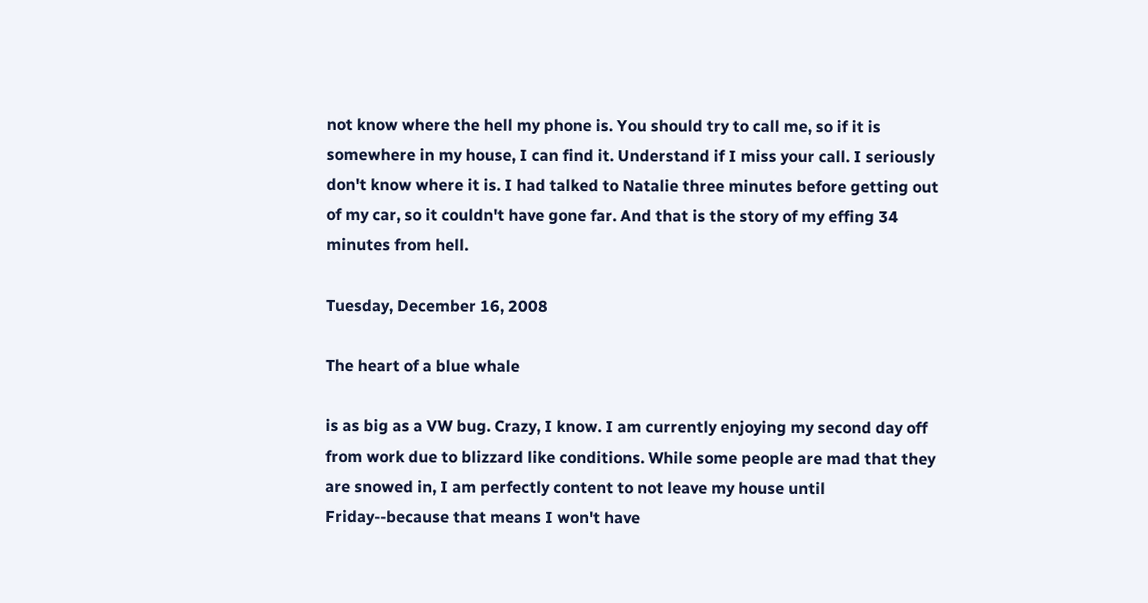not know where the hell my phone is. You should try to call me, so if it is somewhere in my house, I can find it. Understand if I miss your call. I seriously don't know where it is. I had talked to Natalie three minutes before getting out of my car, so it couldn't have gone far. And that is the story of my effing 34 minutes from hell.

Tuesday, December 16, 2008

The heart of a blue whale

is as big as a VW bug. Crazy, I know. I am currently enjoying my second day off from work due to blizzard like conditions. While some people are mad that they are snowed in, I am perfectly content to not leave my house until Friday--because that means I won't have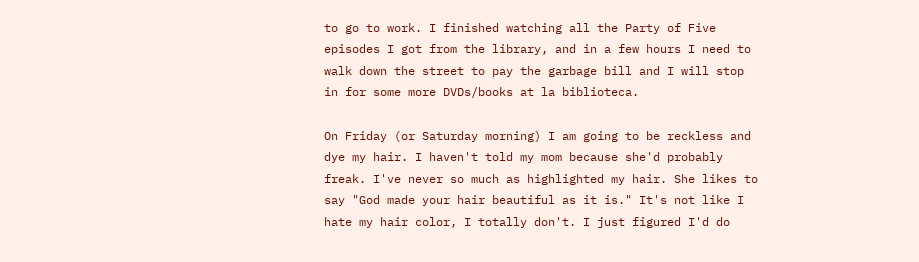to go to work. I finished watching all the Party of Five episodes I got from the library, and in a few hours I need to walk down the street to pay the garbage bill and I will stop in for some more DVDs/books at la biblioteca.

On Friday (or Saturday morning) I am going to be reckless and dye my hair. I haven't told my mom because she'd probably freak. I've never so much as highlighted my hair. She likes to say "God made your hair beautiful as it is." It's not like I hate my hair color, I totally don't. I just figured I'd do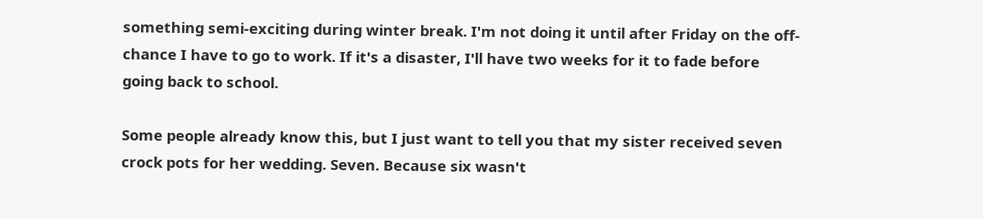something semi-exciting during winter break. I'm not doing it until after Friday on the off-chance I have to go to work. If it's a disaster, I'll have two weeks for it to fade before going back to school.

Some people already know this, but I just want to tell you that my sister received seven crock pots for her wedding. Seven. Because six wasn't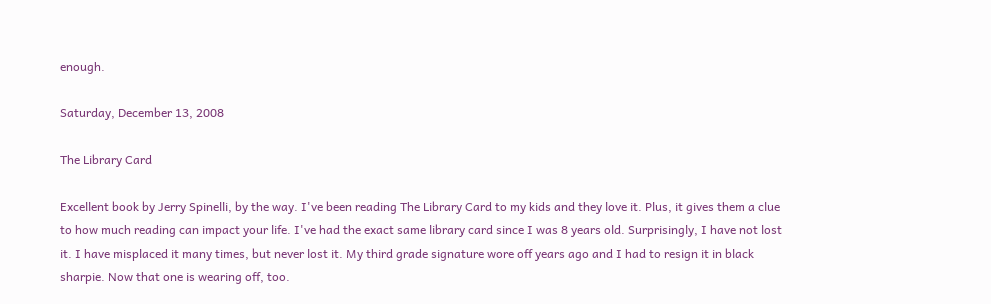enough.

Saturday, December 13, 2008

The Library Card

Excellent book by Jerry Spinelli, by the way. I've been reading The Library Card to my kids and they love it. Plus, it gives them a clue to how much reading can impact your life. I've had the exact same library card since I was 8 years old. Surprisingly, I have not lost it. I have misplaced it many times, but never lost it. My third grade signature wore off years ago and I had to resign it in black sharpie. Now that one is wearing off, too.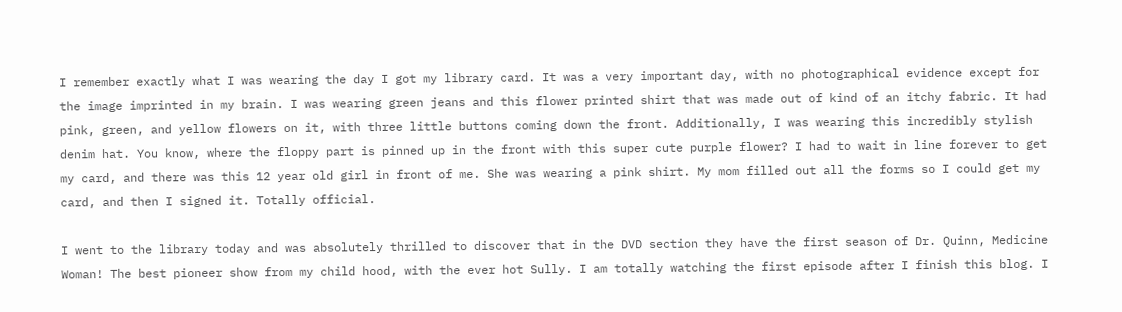I remember exactly what I was wearing the day I got my library card. It was a very important day, with no photographical evidence except for the image imprinted in my brain. I was wearing green jeans and this flower printed shirt that was made out of kind of an itchy fabric. It had pink, green, and yellow flowers on it, with three little buttons coming down the front. Additionally, I was wearing this incredibly stylish denim hat. You know, where the floppy part is pinned up in the front with this super cute purple flower? I had to wait in line forever to get my card, and there was this 12 year old girl in front of me. She was wearing a pink shirt. My mom filled out all the forms so I could get my card, and then I signed it. Totally official.

I went to the library today and was absolutely thrilled to discover that in the DVD section they have the first season of Dr. Quinn, Medicine Woman! The best pioneer show from my child hood, with the ever hot Sully. I am totally watching the first episode after I finish this blog. I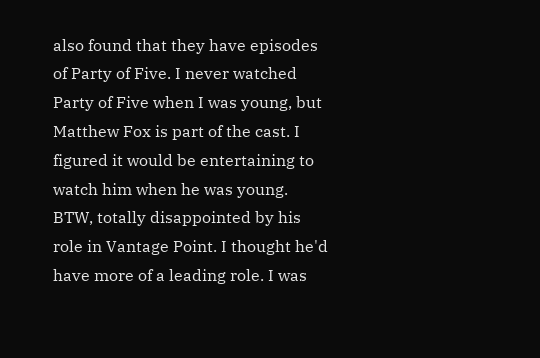also found that they have episodes of Party of Five. I never watched Party of Five when I was young, but Matthew Fox is part of the cast. I figured it would be entertaining to watch him when he was young. BTW, totally disappointed by his role in Vantage Point. I thought he'd have more of a leading role. I was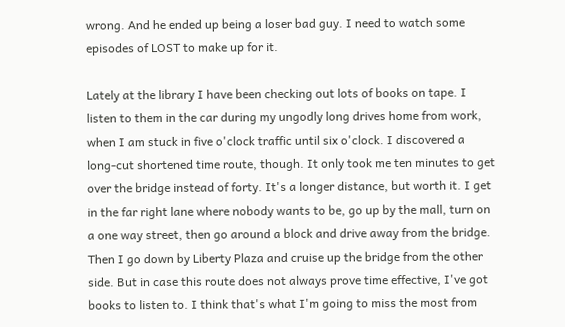wrong. And he ended up being a loser bad guy. I need to watch some episodes of LOST to make up for it.

Lately at the library I have been checking out lots of books on tape. I listen to them in the car during my ungodly long drives home from work, when I am stuck in five o'clock traffic until six o'clock. I discovered a long-cut shortened time route, though. It only took me ten minutes to get over the bridge instead of forty. It's a longer distance, but worth it. I get in the far right lane where nobody wants to be, go up by the mall, turn on a one way street, then go around a block and drive away from the bridge. Then I go down by Liberty Plaza and cruise up the bridge from the other side. But in case this route does not always prove time effective, I've got books to listen to. I think that's what I'm going to miss the most from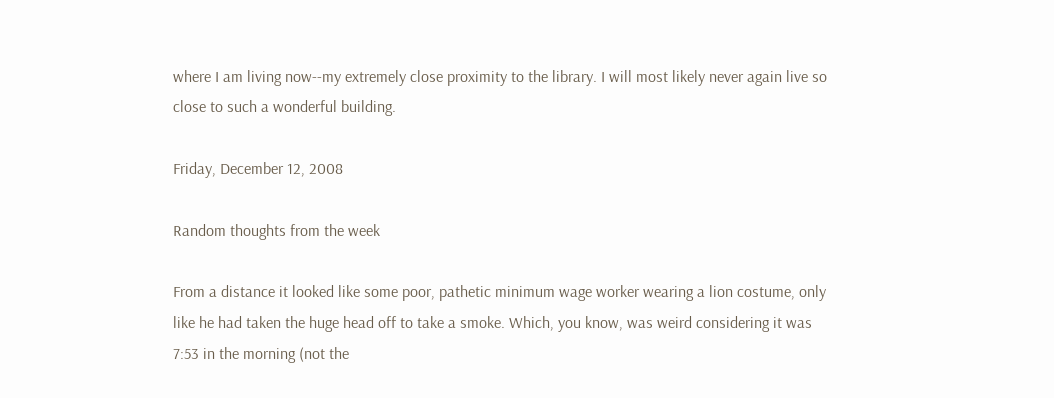where I am living now--my extremely close proximity to the library. I will most likely never again live so close to such a wonderful building.

Friday, December 12, 2008

Random thoughts from the week

From a distance it looked like some poor, pathetic minimum wage worker wearing a lion costume, only like he had taken the huge head off to take a smoke. Which, you know, was weird considering it was 7:53 in the morning (not the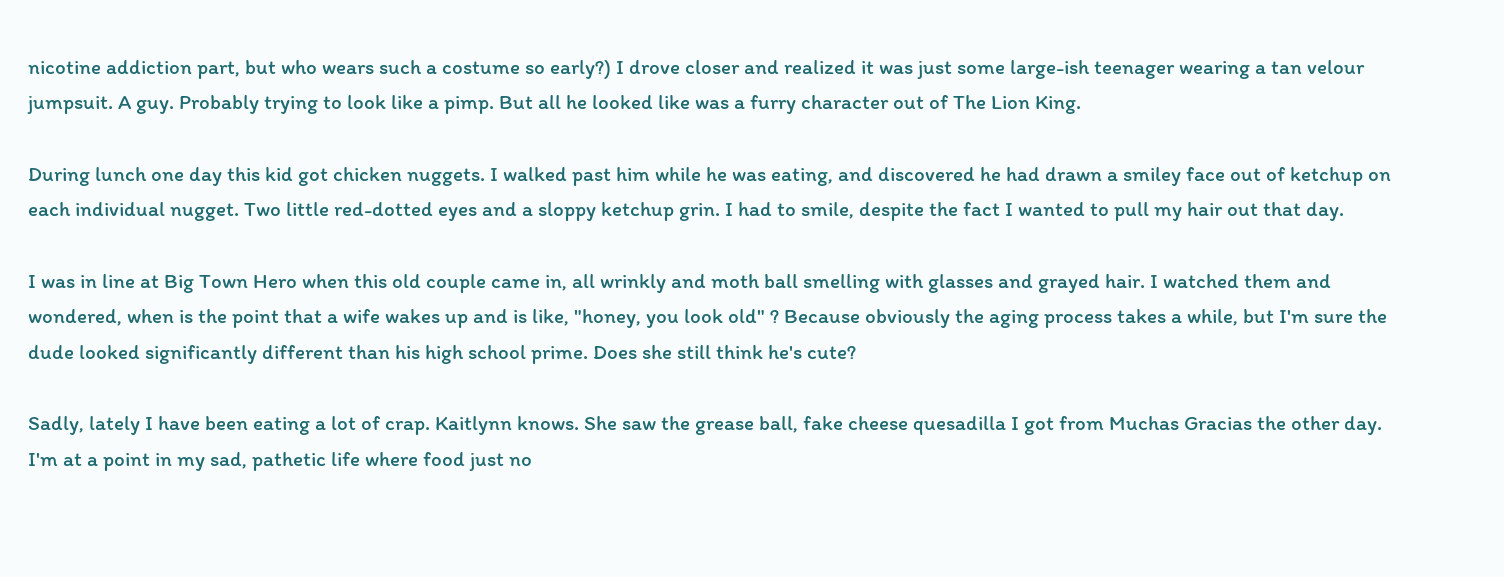nicotine addiction part, but who wears such a costume so early?) I drove closer and realized it was just some large-ish teenager wearing a tan velour jumpsuit. A guy. Probably trying to look like a pimp. But all he looked like was a furry character out of The Lion King.

During lunch one day this kid got chicken nuggets. I walked past him while he was eating, and discovered he had drawn a smiley face out of ketchup on each individual nugget. Two little red-dotted eyes and a sloppy ketchup grin. I had to smile, despite the fact I wanted to pull my hair out that day.

I was in line at Big Town Hero when this old couple came in, all wrinkly and moth ball smelling with glasses and grayed hair. I watched them and wondered, when is the point that a wife wakes up and is like, "honey, you look old" ? Because obviously the aging process takes a while, but I'm sure the dude looked significantly different than his high school prime. Does she still think he's cute?

Sadly, lately I have been eating a lot of crap. Kaitlynn knows. She saw the grease ball, fake cheese quesadilla I got from Muchas Gracias the other day. I'm at a point in my sad, pathetic life where food just no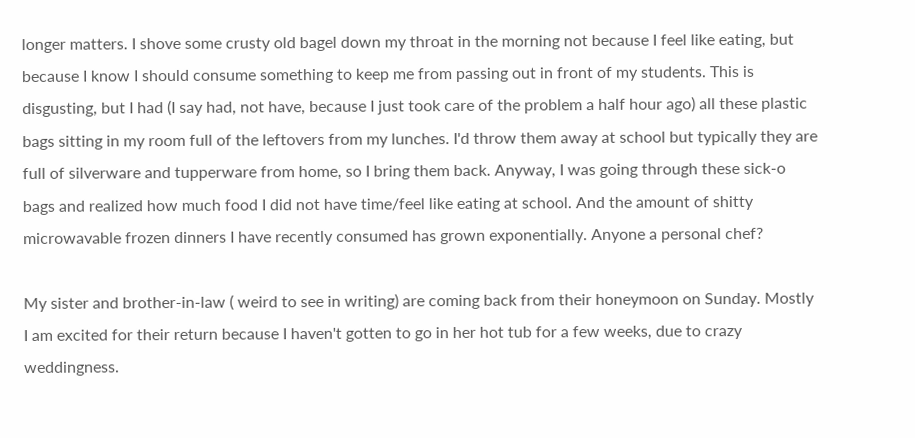longer matters. I shove some crusty old bagel down my throat in the morning not because I feel like eating, but because I know I should consume something to keep me from passing out in front of my students. This is disgusting, but I had (I say had, not have, because I just took care of the problem a half hour ago) all these plastic bags sitting in my room full of the leftovers from my lunches. I'd throw them away at school but typically they are full of silverware and tupperware from home, so I bring them back. Anyway, I was going through these sick-o bags and realized how much food I did not have time/feel like eating at school. And the amount of shitty microwavable frozen dinners I have recently consumed has grown exponentially. Anyone a personal chef?

My sister and brother-in-law ( weird to see in writing) are coming back from their honeymoon on Sunday. Mostly I am excited for their return because I haven't gotten to go in her hot tub for a few weeks, due to crazy weddingness.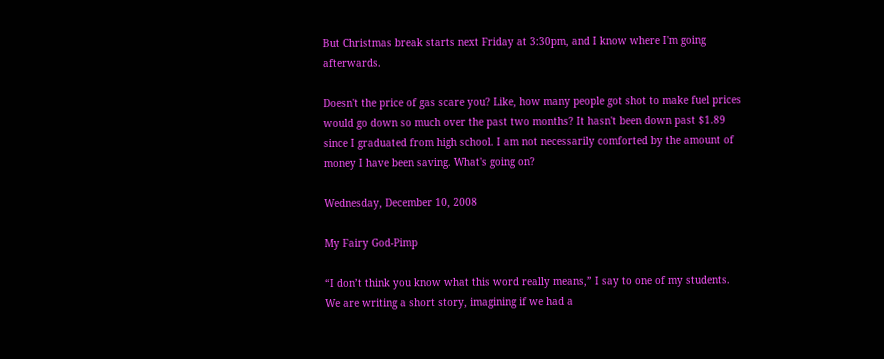But Christmas break starts next Friday at 3:30pm, and I know where I'm going afterwards.

Doesn't the price of gas scare you? Like, how many people got shot to make fuel prices would go down so much over the past two months? It hasn't been down past $1.89 since I graduated from high school. I am not necessarily comforted by the amount of money I have been saving. What's going on?

Wednesday, December 10, 2008

My Fairy God-Pimp

“I don’t think you know what this word really means,” I say to one of my students. We are writing a short story, imagining if we had a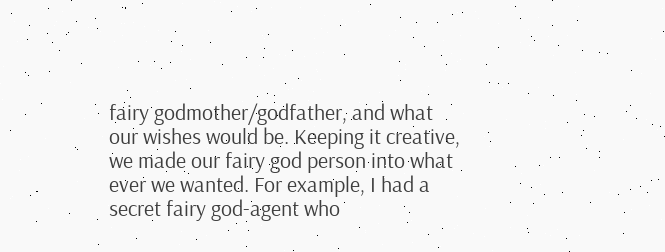fairy godmother/godfather, and what our wishes would be. Keeping it creative, we made our fairy god person into what ever we wanted. For example, I had a secret fairy god-agent who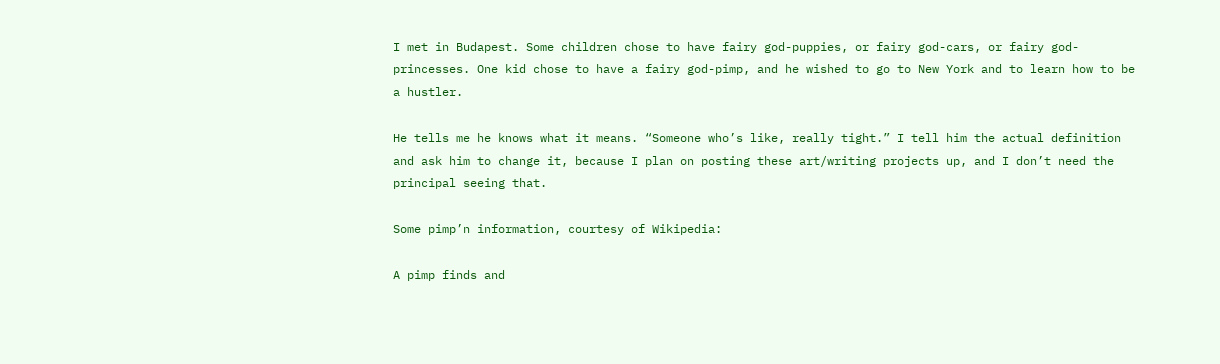I met in Budapest. Some children chose to have fairy god-puppies, or fairy god-cars, or fairy god-princesses. One kid chose to have a fairy god-pimp, and he wished to go to New York and to learn how to be a hustler.

He tells me he knows what it means. “Someone who’s like, really tight.” I tell him the actual definition and ask him to change it, because I plan on posting these art/writing projects up, and I don’t need the principal seeing that.

Some pimp’n information, courtesy of Wikipedia:

A pimp finds and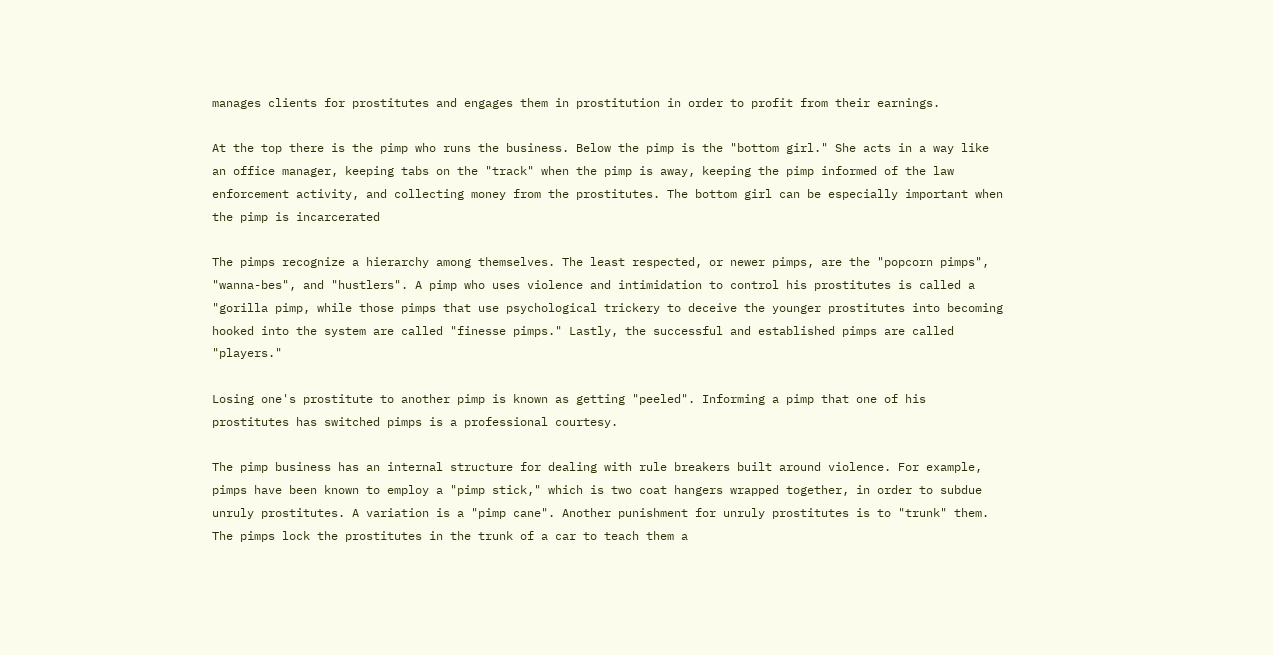manages clients for prostitutes and engages them in prostitution in order to profit from their earnings.

At the top there is the pimp who runs the business. Below the pimp is the "bottom girl." She acts in a way like an office manager, keeping tabs on the "track" when the pimp is away, keeping the pimp informed of the law enforcement activity, and collecting money from the prostitutes. The bottom girl can be especially important when the pimp is incarcerated

The pimps recognize a hierarchy among themselves. The least respected, or newer pimps, are the "popcorn pimps", "wanna-bes", and "hustlers". A pimp who uses violence and intimidation to control his prostitutes is called a "gorilla pimp, while those pimps that use psychological trickery to deceive the younger prostitutes into becoming hooked into the system are called "finesse pimps." Lastly, the successful and established pimps are called "players."

Losing one's prostitute to another pimp is known as getting "peeled". Informing a pimp that one of his prostitutes has switched pimps is a professional courtesy.

The pimp business has an internal structure for dealing with rule breakers built around violence. For example, pimps have been known to employ a "pimp stick," which is two coat hangers wrapped together, in order to subdue unruly prostitutes. A variation is a "pimp cane". Another punishment for unruly prostitutes is to "trunk" them. The pimps lock the prostitutes in the trunk of a car to teach them a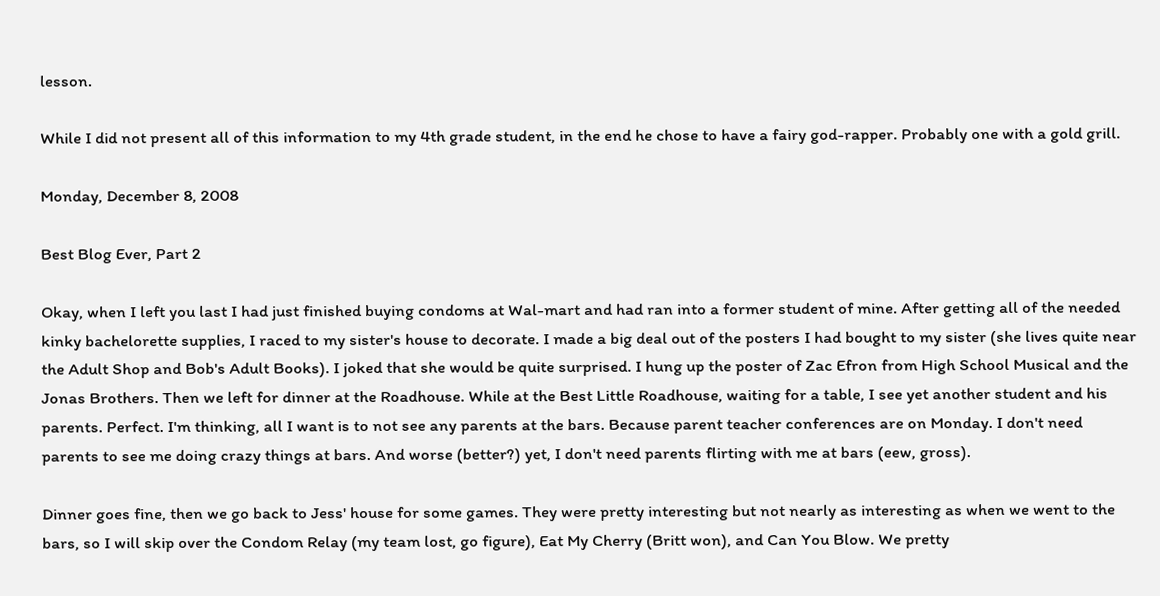lesson.

While I did not present all of this information to my 4th grade student, in the end he chose to have a fairy god-rapper. Probably one with a gold grill.

Monday, December 8, 2008

Best Blog Ever, Part 2

Okay, when I left you last I had just finished buying condoms at Wal-mart and had ran into a former student of mine. After getting all of the needed kinky bachelorette supplies, I raced to my sister's house to decorate. I made a big deal out of the posters I had bought to my sister (she lives quite near the Adult Shop and Bob's Adult Books). I joked that she would be quite surprised. I hung up the poster of Zac Efron from High School Musical and the Jonas Brothers. Then we left for dinner at the Roadhouse. While at the Best Little Roadhouse, waiting for a table, I see yet another student and his parents. Perfect. I'm thinking, all I want is to not see any parents at the bars. Because parent teacher conferences are on Monday. I don't need parents to see me doing crazy things at bars. And worse (better?) yet, I don't need parents flirting with me at bars (eew, gross).

Dinner goes fine, then we go back to Jess' house for some games. They were pretty interesting but not nearly as interesting as when we went to the bars, so I will skip over the Condom Relay (my team lost, go figure), Eat My Cherry (Britt won), and Can You Blow. We pretty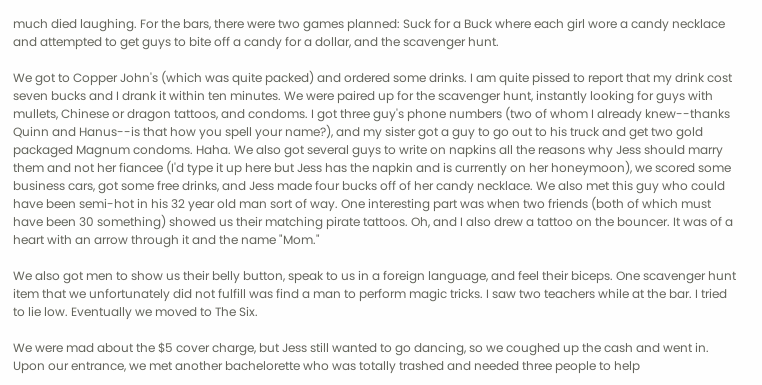much died laughing. For the bars, there were two games planned: Suck for a Buck where each girl wore a candy necklace and attempted to get guys to bite off a candy for a dollar, and the scavenger hunt.

We got to Copper John's (which was quite packed) and ordered some drinks. I am quite pissed to report that my drink cost seven bucks and I drank it within ten minutes. We were paired up for the scavenger hunt, instantly looking for guys with mullets, Chinese or dragon tattoos, and condoms. I got three guy's phone numbers (two of whom I already knew--thanks Quinn and Hanus--is that how you spell your name?), and my sister got a guy to go out to his truck and get two gold packaged Magnum condoms. Haha. We also got several guys to write on napkins all the reasons why Jess should marry them and not her fiancee (I'd type it up here but Jess has the napkin and is currently on her honeymoon), we scored some business cars, got some free drinks, and Jess made four bucks off of her candy necklace. We also met this guy who could have been semi-hot in his 32 year old man sort of way. One interesting part was when two friends (both of which must have been 30 something) showed us their matching pirate tattoos. Oh, and I also drew a tattoo on the bouncer. It was of a heart with an arrow through it and the name "Mom."

We also got men to show us their belly button, speak to us in a foreign language, and feel their biceps. One scavenger hunt item that we unfortunately did not fulfill was find a man to perform magic tricks. I saw two teachers while at the bar. I tried to lie low. Eventually we moved to The Six.

We were mad about the $5 cover charge, but Jess still wanted to go dancing, so we coughed up the cash and went in. Upon our entrance, we met another bachelorette who was totally trashed and needed three people to help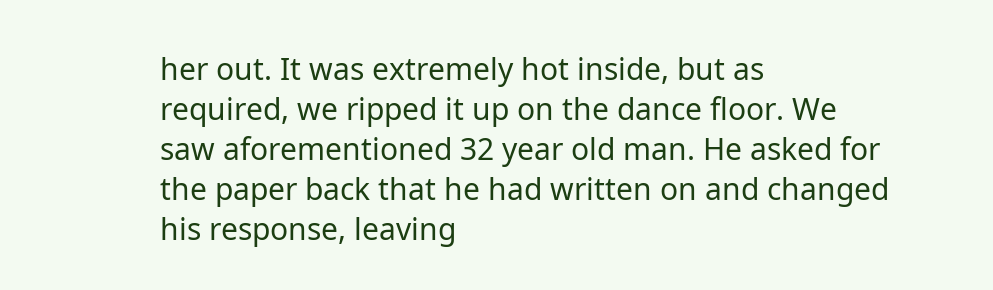her out. It was extremely hot inside, but as required, we ripped it up on the dance floor. We saw aforementioned 32 year old man. He asked for the paper back that he had written on and changed his response, leaving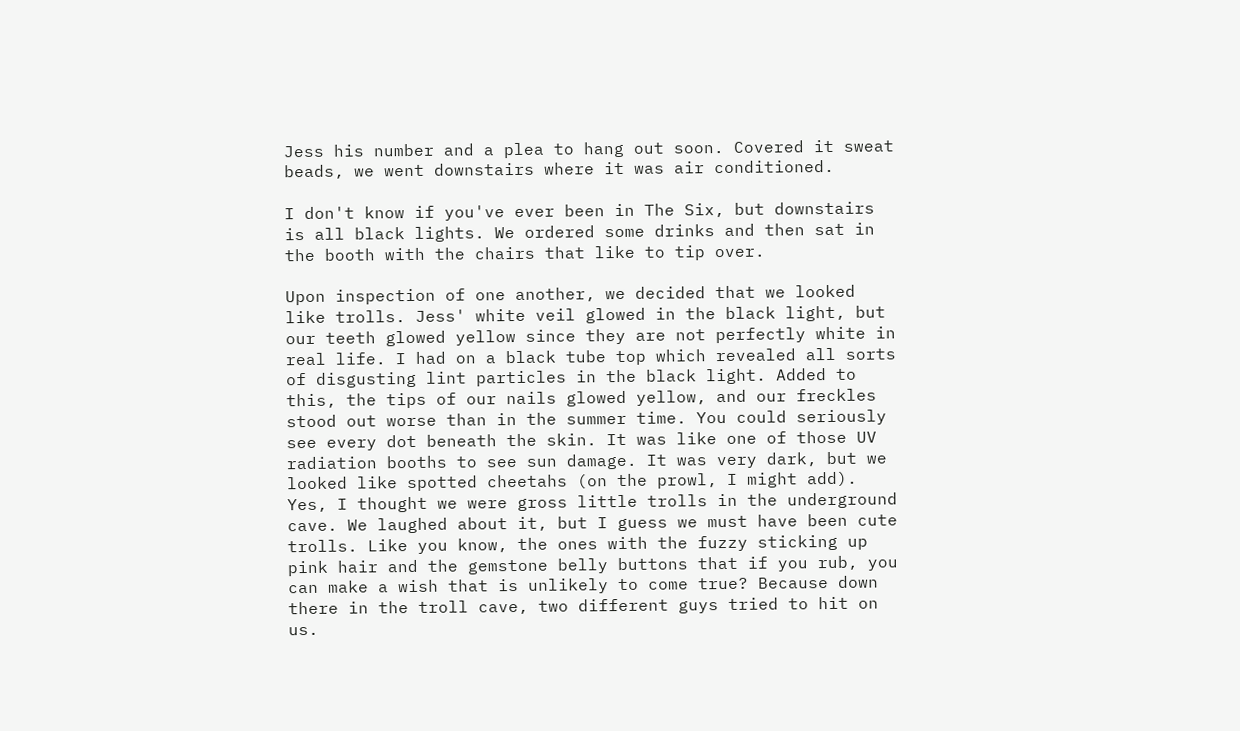Jess his number and a plea to hang out soon. Covered it sweat beads, we went downstairs where it was air conditioned.

I don't know if you've ever been in The Six, but downstairs is all black lights. We ordered some drinks and then sat in the booth with the chairs that like to tip over.

Upon inspection of one another, we decided that we looked like trolls. Jess' white veil glowed in the black light, but our teeth glowed yellow since they are not perfectly white in real life. I had on a black tube top which revealed all sorts of disgusting lint particles in the black light. Added to this, the tips of our nails glowed yellow, and our freckles stood out worse than in the summer time. You could seriously see every dot beneath the skin. It was like one of those UV radiation booths to see sun damage. It was very dark, but we looked like spotted cheetahs (on the prowl, I might add). Yes, I thought we were gross little trolls in the underground cave. We laughed about it, but I guess we must have been cute trolls. Like you know, the ones with the fuzzy sticking up pink hair and the gemstone belly buttons that if you rub, you can make a wish that is unlikely to come true? Because down there in the troll cave, two different guys tried to hit on us.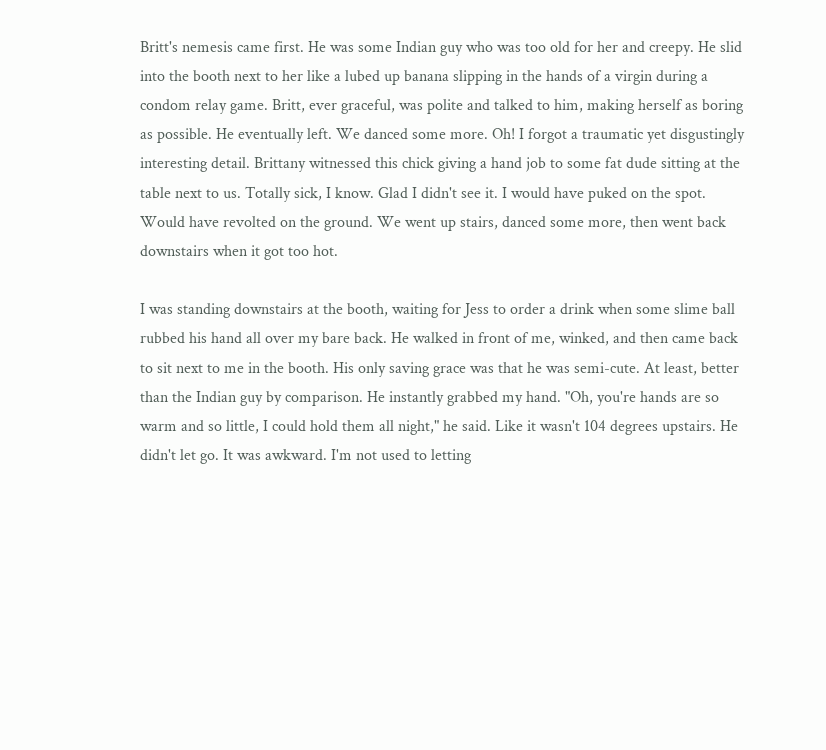Britt's nemesis came first. He was some Indian guy who was too old for her and creepy. He slid into the booth next to her like a lubed up banana slipping in the hands of a virgin during a condom relay game. Britt, ever graceful, was polite and talked to him, making herself as boring as possible. He eventually left. We danced some more. Oh! I forgot a traumatic yet disgustingly interesting detail. Brittany witnessed this chick giving a hand job to some fat dude sitting at the table next to us. Totally sick, I know. Glad I didn't see it. I would have puked on the spot. Would have revolted on the ground. We went up stairs, danced some more, then went back downstairs when it got too hot.

I was standing downstairs at the booth, waiting for Jess to order a drink when some slime ball rubbed his hand all over my bare back. He walked in front of me, winked, and then came back to sit next to me in the booth. His only saving grace was that he was semi-cute. At least, better than the Indian guy by comparison. He instantly grabbed my hand. "Oh, you're hands are so warm and so little, I could hold them all night," he said. Like it wasn't 104 degrees upstairs. He didn't let go. It was awkward. I'm not used to letting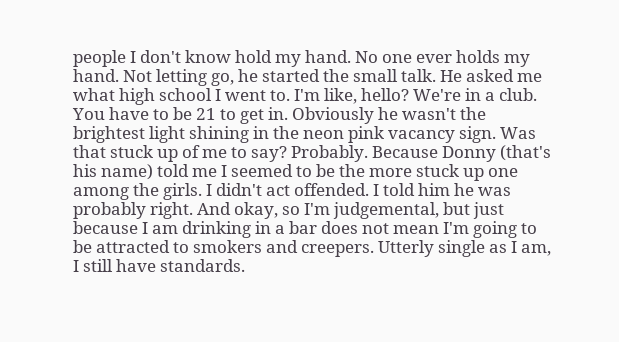people I don't know hold my hand. No one ever holds my hand. Not letting go, he started the small talk. He asked me what high school I went to. I'm like, hello? We're in a club. You have to be 21 to get in. Obviously he wasn't the brightest light shining in the neon pink vacancy sign. Was that stuck up of me to say? Probably. Because Donny (that's his name) told me I seemed to be the more stuck up one among the girls. I didn't act offended. I told him he was probably right. And okay, so I'm judgemental, but just because I am drinking in a bar does not mean I'm going to be attracted to smokers and creepers. Utterly single as I am, I still have standards.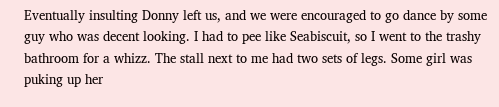Eventually insulting Donny left us, and we were encouraged to go dance by some guy who was decent looking. I had to pee like Seabiscuit, so I went to the trashy bathroom for a whizz. The stall next to me had two sets of legs. Some girl was puking up her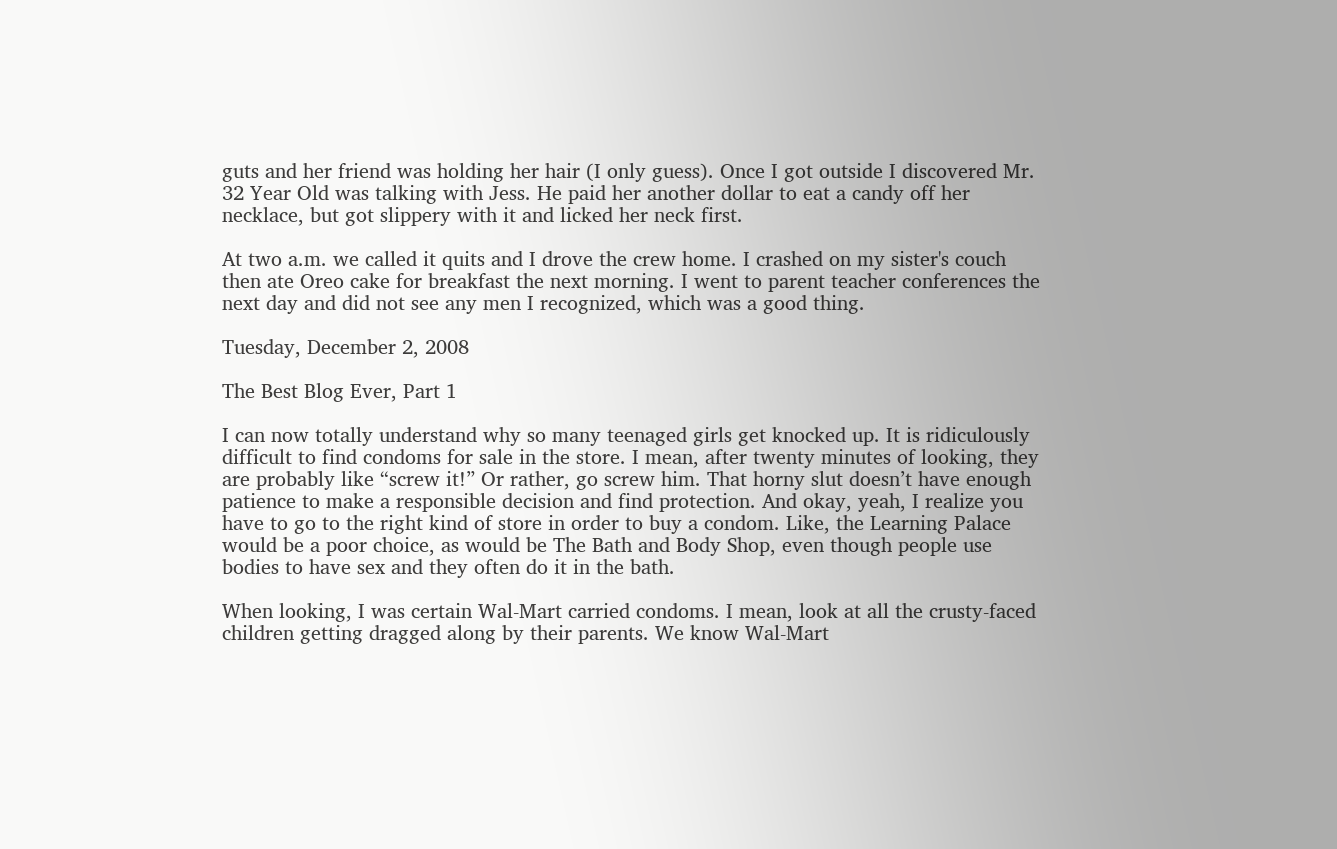guts and her friend was holding her hair (I only guess). Once I got outside I discovered Mr. 32 Year Old was talking with Jess. He paid her another dollar to eat a candy off her necklace, but got slippery with it and licked her neck first.

At two a.m. we called it quits and I drove the crew home. I crashed on my sister's couch then ate Oreo cake for breakfast the next morning. I went to parent teacher conferences the next day and did not see any men I recognized, which was a good thing.

Tuesday, December 2, 2008

The Best Blog Ever, Part 1

I can now totally understand why so many teenaged girls get knocked up. It is ridiculously difficult to find condoms for sale in the store. I mean, after twenty minutes of looking, they are probably like “screw it!” Or rather, go screw him. That horny slut doesn’t have enough patience to make a responsible decision and find protection. And okay, yeah, I realize you have to go to the right kind of store in order to buy a condom. Like, the Learning Palace would be a poor choice, as would be The Bath and Body Shop, even though people use bodies to have sex and they often do it in the bath.

When looking, I was certain Wal-Mart carried condoms. I mean, look at all the crusty-faced children getting dragged along by their parents. We know Wal-Mart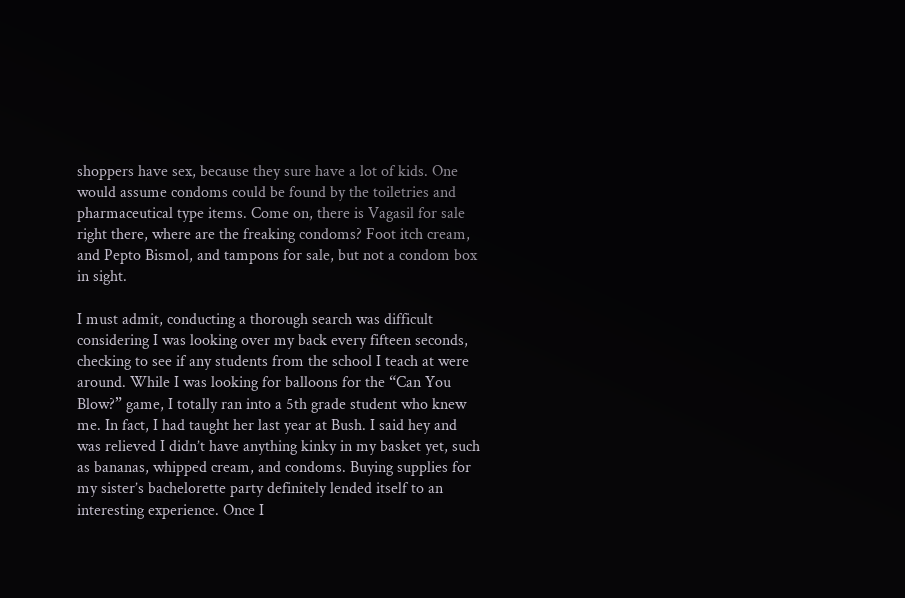shoppers have sex, because they sure have a lot of kids. One would assume condoms could be found by the toiletries and pharmaceutical type items. Come on, there is Vagasil for sale right there, where are the freaking condoms? Foot itch cream, and Pepto Bismol, and tampons for sale, but not a condom box in sight.

I must admit, conducting a thorough search was difficult considering I was looking over my back every fifteen seconds, checking to see if any students from the school I teach at were around. While I was looking for balloons for the “Can You Blow?” game, I totally ran into a 5th grade student who knew me. In fact, I had taught her last year at Bush. I said hey and was relieved I didn’t have anything kinky in my basket yet, such as bananas, whipped cream, and condoms. Buying supplies for my sister’s bachelorette party definitely lended itself to an interesting experience. Once I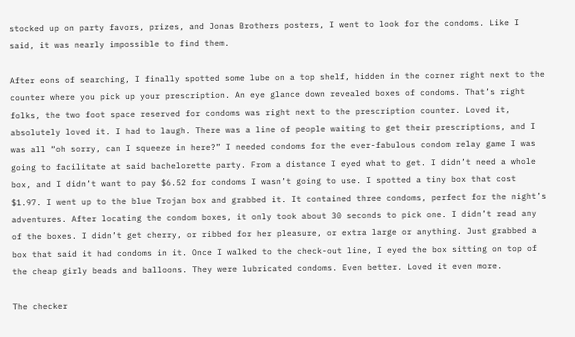stocked up on party favors, prizes, and Jonas Brothers posters, I went to look for the condoms. Like I said, it was nearly impossible to find them.

After eons of searching, I finally spotted some lube on a top shelf, hidden in the corner right next to the counter where you pick up your prescription. An eye glance down revealed boxes of condoms. That’s right folks, the two foot space reserved for condoms was right next to the prescription counter. Loved it, absolutely loved it. I had to laugh. There was a line of people waiting to get their prescriptions, and I was all “oh sorry, can I squeeze in here?” I needed condoms for the ever-fabulous condom relay game I was going to facilitate at said bachelorette party. From a distance I eyed what to get. I didn’t need a whole box, and I didn’t want to pay $6.52 for condoms I wasn’t going to use. I spotted a tiny box that cost $1.97. I went up to the blue Trojan box and grabbed it. It contained three condoms, perfect for the night’s adventures. After locating the condom boxes, it only took about 30 seconds to pick one. I didn’t read any of the boxes. I didn’t get cherry, or ribbed for her pleasure, or extra large or anything. Just grabbed a box that said it had condoms in it. Once I walked to the check-out line, I eyed the box sitting on top of the cheap girly beads and balloons. They were lubricated condoms. Even better. Loved it even more.

The checker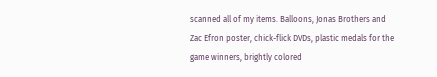scanned all of my items. Balloons, Jonas Brothers and Zac Efron poster, chick-flick DVDs, plastic medals for the game winners, brightly colored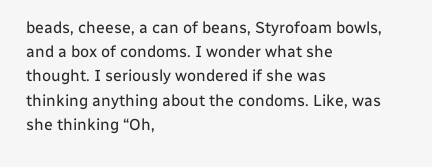beads, cheese, a can of beans, Styrofoam bowls, and a box of condoms. I wonder what she thought. I seriously wondered if she was thinking anything about the condoms. Like, was she thinking “Oh,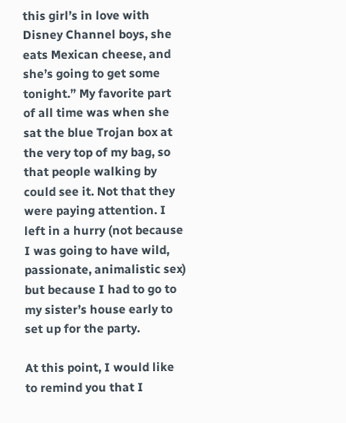this girl’s in love with Disney Channel boys, she eats Mexican cheese, and she’s going to get some tonight.” My favorite part of all time was when she sat the blue Trojan box at the very top of my bag, so that people walking by could see it. Not that they were paying attention. I left in a hurry (not because I was going to have wild, passionate, animalistic sex) but because I had to go to my sister’s house early to set up for the party.

At this point, I would like to remind you that I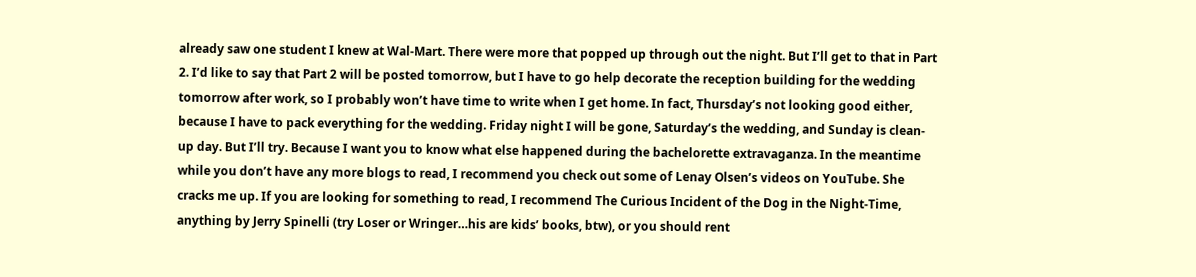already saw one student I knew at Wal-Mart. There were more that popped up through out the night. But I’ll get to that in Part 2. I’d like to say that Part 2 will be posted tomorrow, but I have to go help decorate the reception building for the wedding tomorrow after work, so I probably won’t have time to write when I get home. In fact, Thursday’s not looking good either, because I have to pack everything for the wedding. Friday night I will be gone, Saturday’s the wedding, and Sunday is clean-up day. But I’ll try. Because I want you to know what else happened during the bachelorette extravaganza. In the meantime while you don’t have any more blogs to read, I recommend you check out some of Lenay Olsen’s videos on YouTube. She cracks me up. If you are looking for something to read, I recommend The Curious Incident of the Dog in the Night-Time, anything by Jerry Spinelli (try Loser or Wringer…his are kids’ books, btw), or you should rent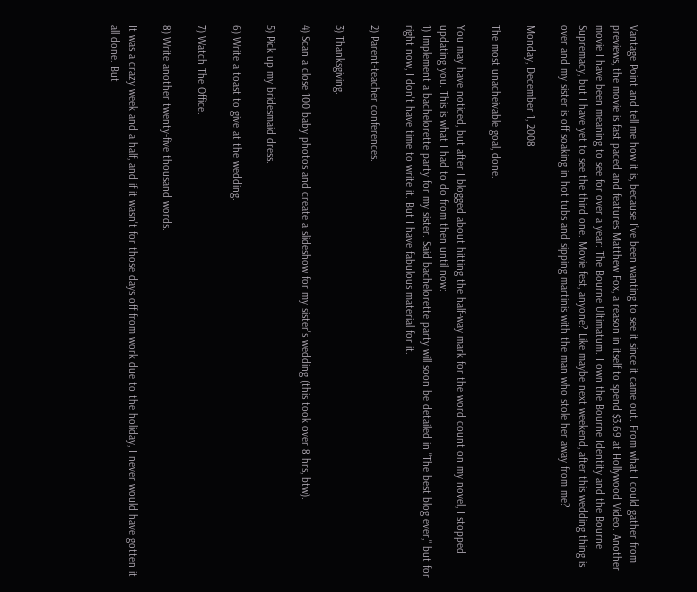Vantage Point and tell me how it is, because I’ve been wanting to see it since it came out. From what I could gather from previews, the movie is fast paced and features Matthew Fox, a reason in itself to spend $3.69 at Hollywood Video. Another movie I have been meaning to see for over a year: The Bourne Ultimatum. I own the Bourne Identity and the Bourne Supremacy, but I have yet to see the third one. Movie fest, anyone? Like maybe next weekend, after this wedding thing is over and my sister is off soaking in hot tubs and sipping martinis with the man who stole her away from me?

Monday, December 1, 2008

The most unacheivable goal, done.

You may have noticed, but after I blogged about hitting the half-way mark for the word count on my novel, I stopped updating you. This is what I had to do from then until now:
1) Implement a bachelorette party for my sister. Said bachelorette party will soon be detailed in "The best blog ever," but for right now, I don't have time to write it. But I have fabulous material for it.

2) Parent-teacher conferences.

3) Thanksgiving.

4) Scan a close 100 baby photos and create a slideshow for my sister's wedding (this took over 8 hrs, btw).

5) Pick up my bridesmaid dress.

6) Write a toast to give at the wedding.

7) Watch The Office.

8) Write another twenty-five thousand words.

It was a crazy week and a half, and if it wasn't for those days off from work due to the holiday, I never would have gotten it all done. But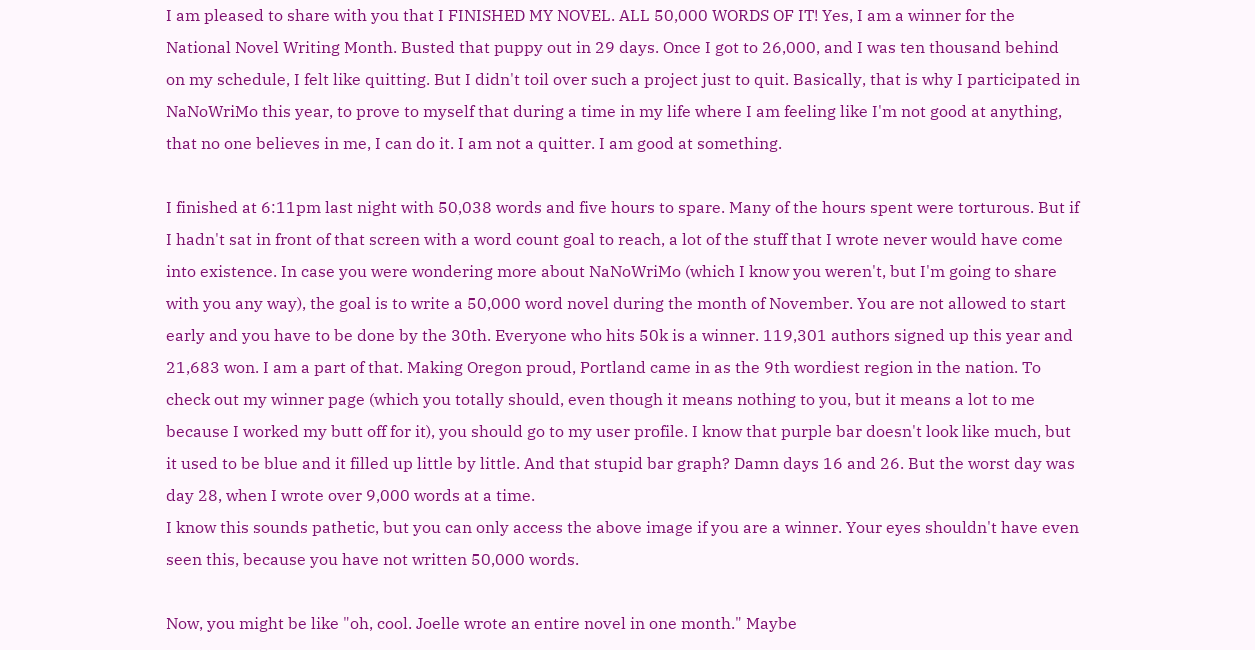I am pleased to share with you that I FINISHED MY NOVEL. ALL 50,000 WORDS OF IT! Yes, I am a winner for the National Novel Writing Month. Busted that puppy out in 29 days. Once I got to 26,000, and I was ten thousand behind on my schedule, I felt like quitting. But I didn't toil over such a project just to quit. Basically, that is why I participated in NaNoWriMo this year, to prove to myself that during a time in my life where I am feeling like I'm not good at anything, that no one believes in me, I can do it. I am not a quitter. I am good at something.

I finished at 6:11pm last night with 50,038 words and five hours to spare. Many of the hours spent were torturous. But if I hadn't sat in front of that screen with a word count goal to reach, a lot of the stuff that I wrote never would have come into existence. In case you were wondering more about NaNoWriMo (which I know you weren't, but I'm going to share with you any way), the goal is to write a 50,000 word novel during the month of November. You are not allowed to start early and you have to be done by the 30th. Everyone who hits 50k is a winner. 119,301 authors signed up this year and 21,683 won. I am a part of that. Making Oregon proud, Portland came in as the 9th wordiest region in the nation. To check out my winner page (which you totally should, even though it means nothing to you, but it means a lot to me because I worked my butt off for it), you should go to my user profile. I know that purple bar doesn't look like much, but it used to be blue and it filled up little by little. And that stupid bar graph? Damn days 16 and 26. But the worst day was day 28, when I wrote over 9,000 words at a time.
I know this sounds pathetic, but you can only access the above image if you are a winner. Your eyes shouldn't have even seen this, because you have not written 50,000 words.

Now, you might be like "oh, cool. Joelle wrote an entire novel in one month." Maybe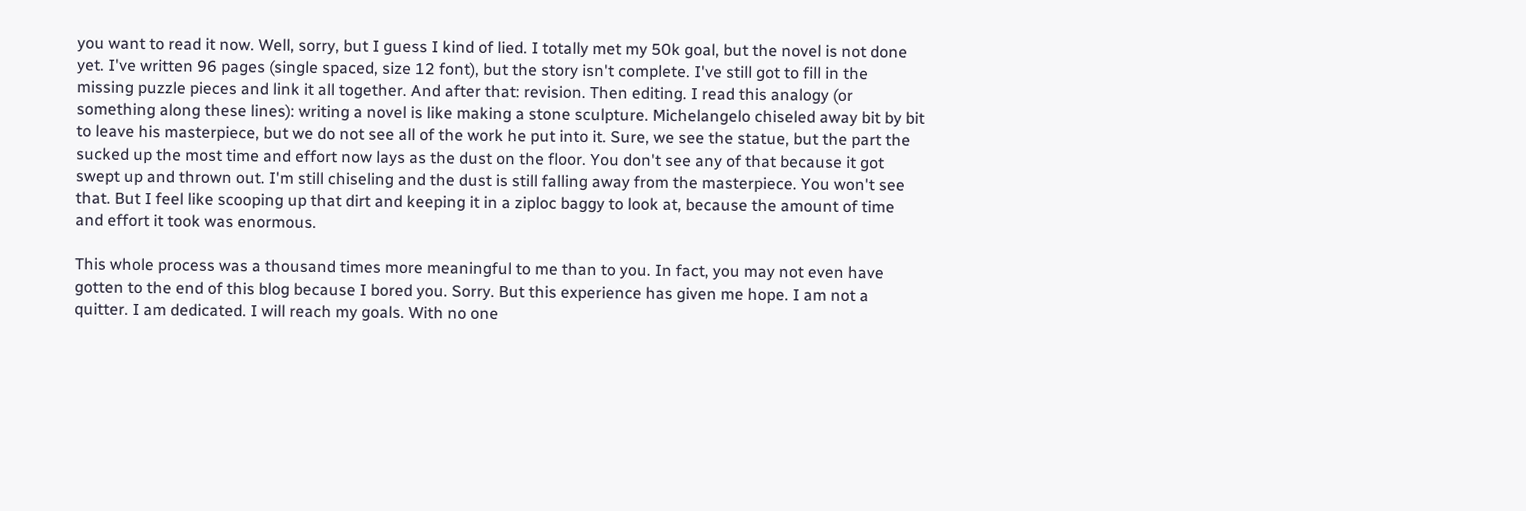you want to read it now. Well, sorry, but I guess I kind of lied. I totally met my 50k goal, but the novel is not done yet. I've written 96 pages (single spaced, size 12 font), but the story isn't complete. I've still got to fill in the missing puzzle pieces and link it all together. And after that: revision. Then editing. I read this analogy (or something along these lines): writing a novel is like making a stone sculpture. Michelangelo chiseled away bit by bit to leave his masterpiece, but we do not see all of the work he put into it. Sure, we see the statue, but the part the sucked up the most time and effort now lays as the dust on the floor. You don't see any of that because it got swept up and thrown out. I'm still chiseling and the dust is still falling away from the masterpiece. You won't see that. But I feel like scooping up that dirt and keeping it in a ziploc baggy to look at, because the amount of time and effort it took was enormous.

This whole process was a thousand times more meaningful to me than to you. In fact, you may not even have gotten to the end of this blog because I bored you. Sorry. But this experience has given me hope. I am not a quitter. I am dedicated. I will reach my goals. With no one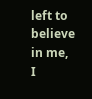left to believe in me, I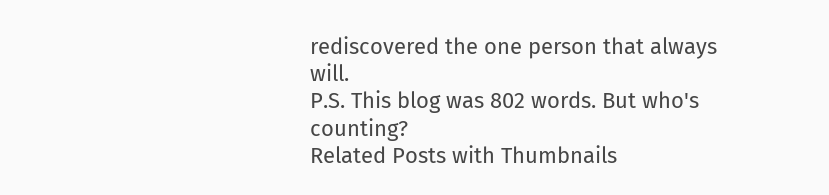rediscovered the one person that always will.
P.S. This blog was 802 words. But who's counting?
Related Posts with Thumbnails